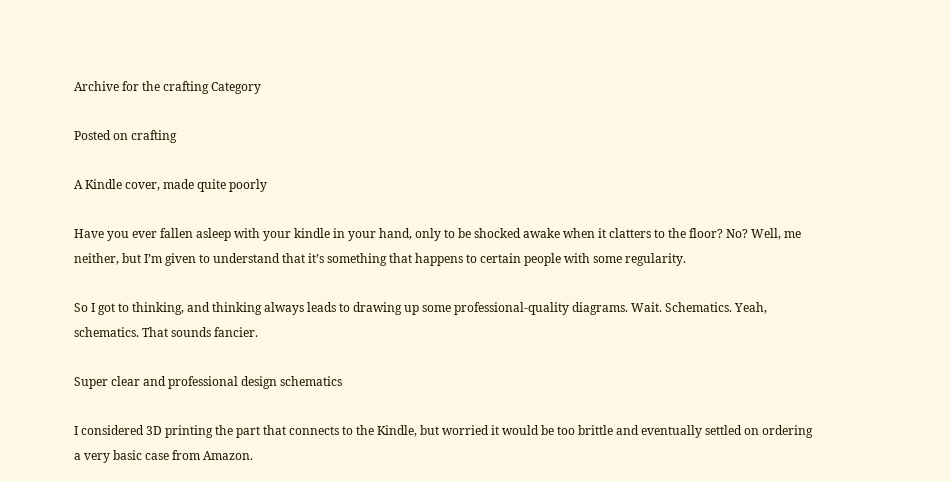Archive for the crafting Category

Posted on crafting

A Kindle cover, made quite poorly

Have you ever fallen asleep with your kindle in your hand, only to be shocked awake when it clatters to the floor? No? Well, me neither, but I’m given to understand that it’s something that happens to certain people with some regularity.

So I got to thinking, and thinking always leads to drawing up some professional-quality diagrams. Wait. Schematics. Yeah, schematics. That sounds fancier.

Super clear and professional design schematics

I considered 3D printing the part that connects to the Kindle, but worried it would be too brittle and eventually settled on ordering a very basic case from Amazon.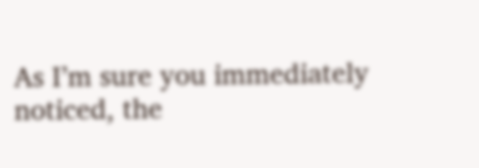As I’m sure you immediately noticed, the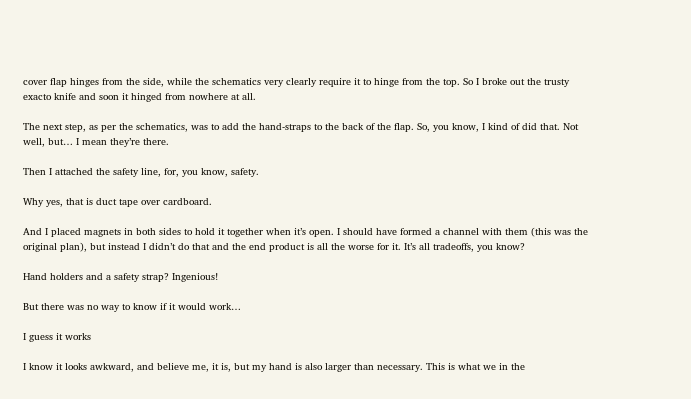cover flap hinges from the side, while the schematics very clearly require it to hinge from the top. So I broke out the trusty exacto knife and soon it hinged from nowhere at all.

The next step, as per the schematics, was to add the hand-straps to the back of the flap. So, you know, I kind of did that. Not well, but… I mean they’re there.

Then I attached the safety line, for, you know, safety.

Why yes, that is duct tape over cardboard.

And I placed magnets in both sides to hold it together when it’s open. I should have formed a channel with them (this was the original plan), but instead I didn’t do that and the end product is all the worse for it. It’s all tradeoffs, you know?

Hand holders and a safety strap? Ingenious!

But there was no way to know if it would work…

I guess it works

I know it looks awkward, and believe me, it is, but my hand is also larger than necessary. This is what we in the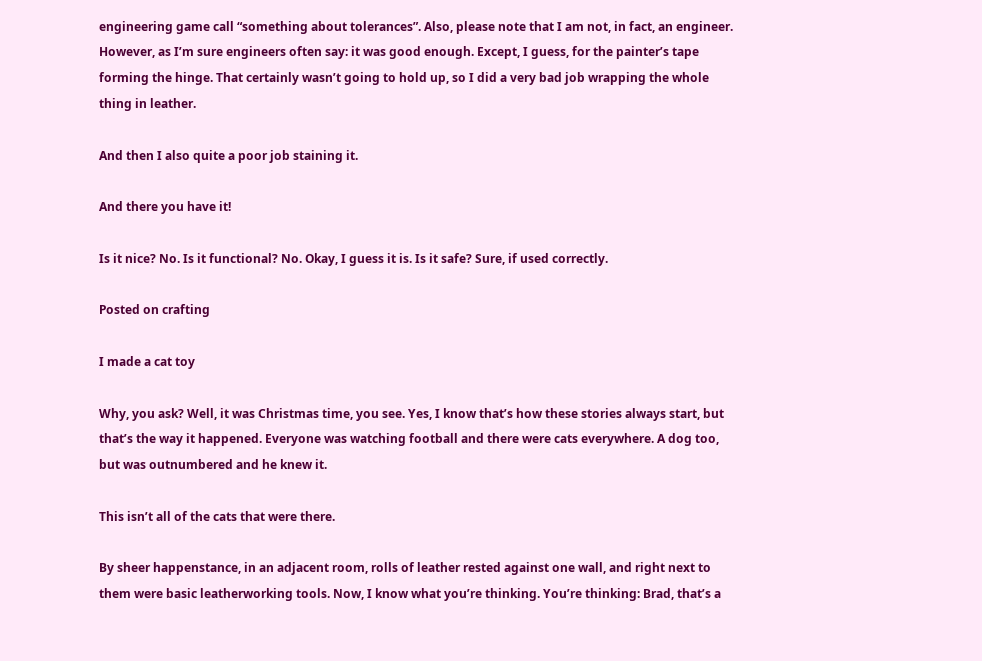engineering game call “something about tolerances”. Also, please note that I am not, in fact, an engineer. However, as I’m sure engineers often say: it was good enough. Except, I guess, for the painter’s tape forming the hinge. That certainly wasn’t going to hold up, so I did a very bad job wrapping the whole thing in leather.

And then I also quite a poor job staining it.

And there you have it!

Is it nice? No. Is it functional? No. Okay, I guess it is. Is it safe? Sure, if used correctly.

Posted on crafting

I made a cat toy

Why, you ask? Well, it was Christmas time, you see. Yes, I know that’s how these stories always start, but that’s the way it happened. Everyone was watching football and there were cats everywhere. A dog too, but was outnumbered and he knew it.

This isn’t all of the cats that were there.

By sheer happenstance, in an adjacent room, rolls of leather rested against one wall, and right next to them were basic leatherworking tools. Now, I know what you’re thinking. You’re thinking: Brad, that’s a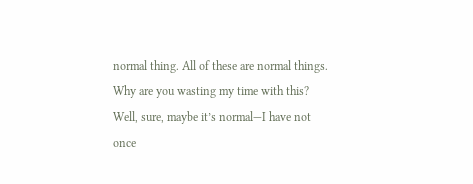normal thing. All of these are normal things. Why are you wasting my time with this? Well, sure, maybe it’s normal—I have not once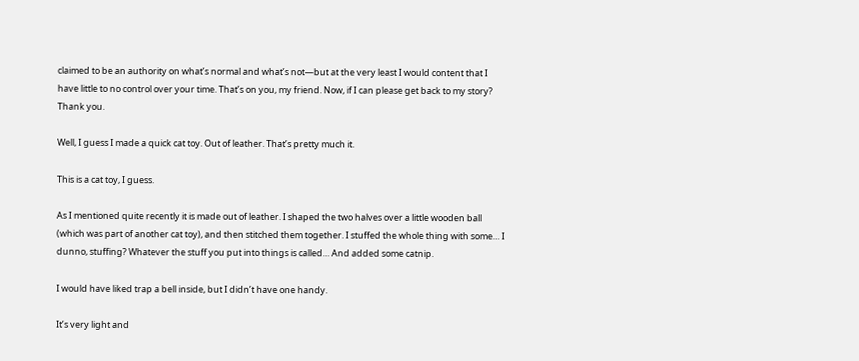claimed to be an authority on what’s normal and what’s not—but at the very least I would content that I have little to no control over your time. That’s on you, my friend. Now, if I can please get back to my story? Thank you.

Well, I guess I made a quick cat toy. Out of leather. That’s pretty much it.

This is a cat toy, I guess.

As I mentioned quite recently it is made out of leather. I shaped the two halves over a little wooden ball (which was part of another cat toy), and then stitched them together. I stuffed the whole thing with some… I dunno, stuffing? Whatever the stuff you put into things is called… And added some catnip.

I would have liked trap a bell inside, but I didn’t have one handy.

It’s very light and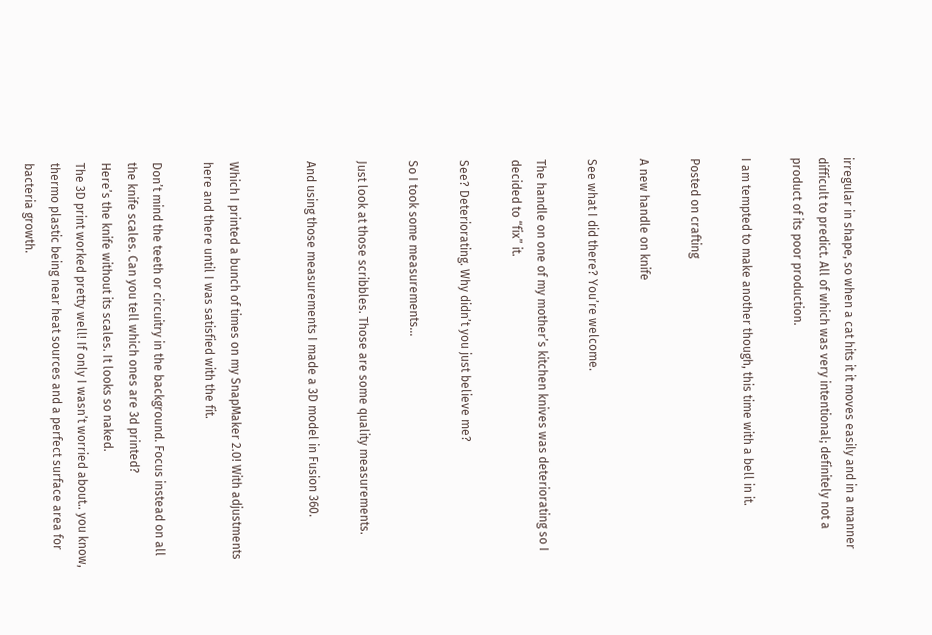irregular in shape, so when a cat hits it it moves easily and in a manner difficult to predict. All of which was very intentional; definitely not a product of its poor production.

I am tempted to make another though, this time with a bell in it.

Posted on crafting

A new handle on knife

See what I did there? You’re welcome.

The handle on one of my mother’s kitchen knives was deteriorating so I decided to “fix” it.

See? Deteriorating. Why didn’t you just believe me?

So I took some measurements…

Just look at those scribbles. Those are some quality measurements.

And using those measurements I made a 3D model in Fusion 360.


Which I printed a bunch of times on my SnapMaker 2.0! With adjustments here and there until I was satisfied with the fit.

Don’t mind the teeth or circuitry in the background. Focus instead on all the knife scales. Can you tell which ones are 3d printed?
Here’s the knife without its scales. It looks so naked.
The 3D print worked pretty well! If only I wasn’t worried about.. you know, thermo plastic being near heat sources and a perfect surface area for bacteria growth.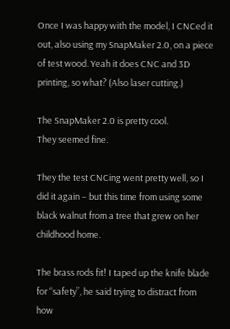Once I was happy with the model, I CNCed it out, also using my SnapMaker 2.0, on a piece of test wood. Yeah it does CNC and 3D printing, so what? (Also laser cutting.)

The SnapMaker 2.0 is pretty cool.
They seemed fine.

They the test CNCing went pretty well, so I did it again – but this time from using some black walnut from a tree that grew on her childhood home.

The brass rods fit! I taped up the knife blade for “safety”, he said trying to distract from how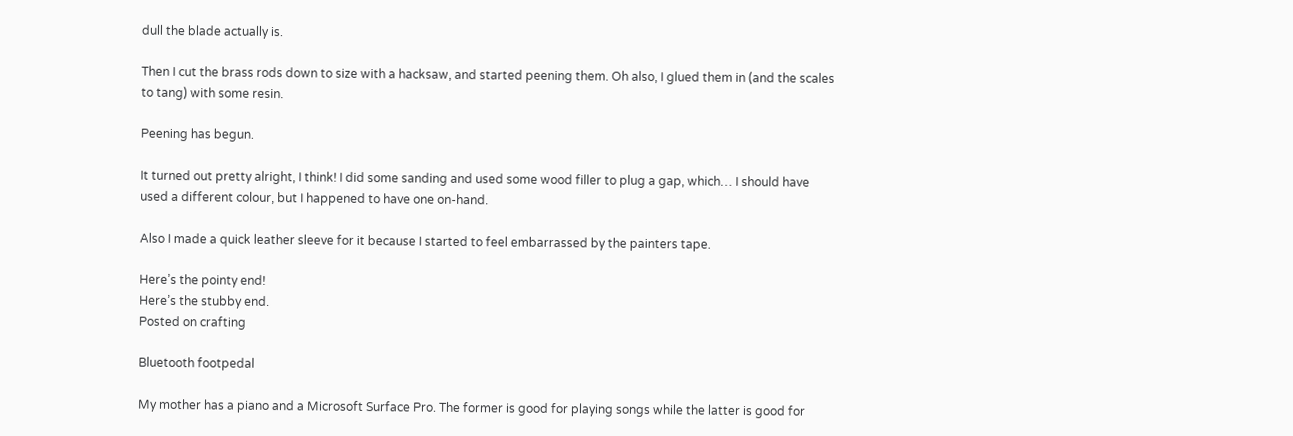dull the blade actually is.

Then I cut the brass rods down to size with a hacksaw, and started peening them. Oh also, I glued them in (and the scales to tang) with some resin.

Peening has begun.

It turned out pretty alright, I think! I did some sanding and used some wood filler to plug a gap, which… I should have used a different colour, but I happened to have one on-hand.

Also I made a quick leather sleeve for it because I started to feel embarrassed by the painters tape.

Here’s the pointy end!
Here’s the stubby end.
Posted on crafting

Bluetooth footpedal

My mother has a piano and a Microsoft Surface Pro. The former is good for playing songs while the latter is good for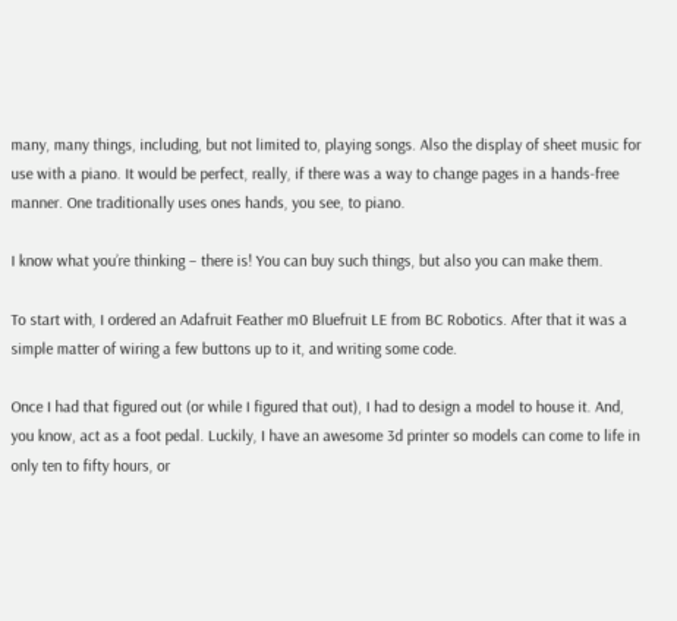many, many things, including, but not limited to, playing songs. Also the display of sheet music for use with a piano. It would be perfect, really, if there was a way to change pages in a hands-free manner. One traditionally uses ones hands, you see, to piano.

I know what you’re thinking – there is! You can buy such things, but also you can make them.

To start with, I ordered an Adafruit Feather m0 Bluefruit LE from BC Robotics. After that it was a simple matter of wiring a few buttons up to it, and writing some code.

Once I had that figured out (or while I figured that out), I had to design a model to house it. And, you know, act as a foot pedal. Luckily, I have an awesome 3d printer so models can come to life in only ten to fifty hours, or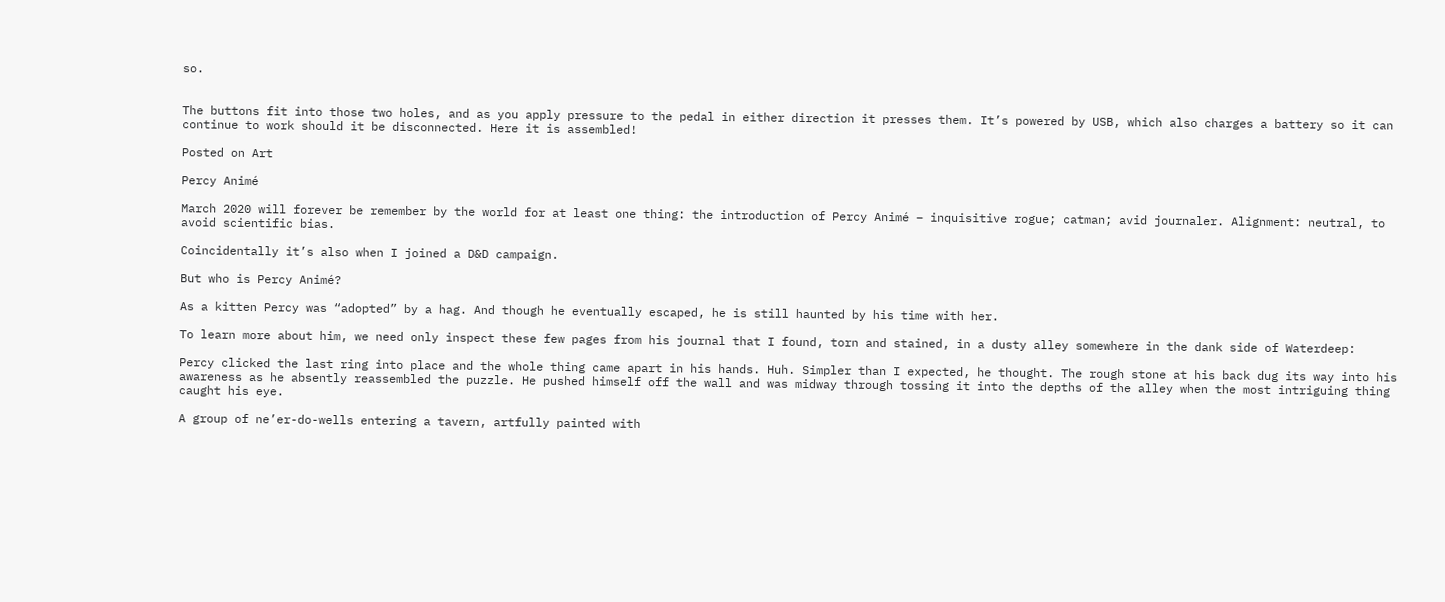so.


The buttons fit into those two holes, and as you apply pressure to the pedal in either direction it presses them. It’s powered by USB, which also charges a battery so it can continue to work should it be disconnected. Here it is assembled!

Posted on Art

Percy Animé

March 2020 will forever be remember by the world for at least one thing: the introduction of Percy Animé – inquisitive rogue; catman; avid journaler. Alignment: neutral, to avoid scientific bias.

Coincidentally it’s also when I joined a D&D campaign.

But who is Percy Animé?

As a kitten Percy was “adopted” by a hag. And though he eventually escaped, he is still haunted by his time with her.

To learn more about him, we need only inspect these few pages from his journal that I found, torn and stained, in a dusty alley somewhere in the dank side of Waterdeep:

Percy clicked the last ring into place and the whole thing came apart in his hands. Huh. Simpler than I expected, he thought. The rough stone at his back dug its way into his awareness as he absently reassembled the puzzle. He pushed himself off the wall and was midway through tossing it into the depths of the alley when the most intriguing thing caught his eye.

A group of ne’er-do-wells entering a tavern, artfully painted with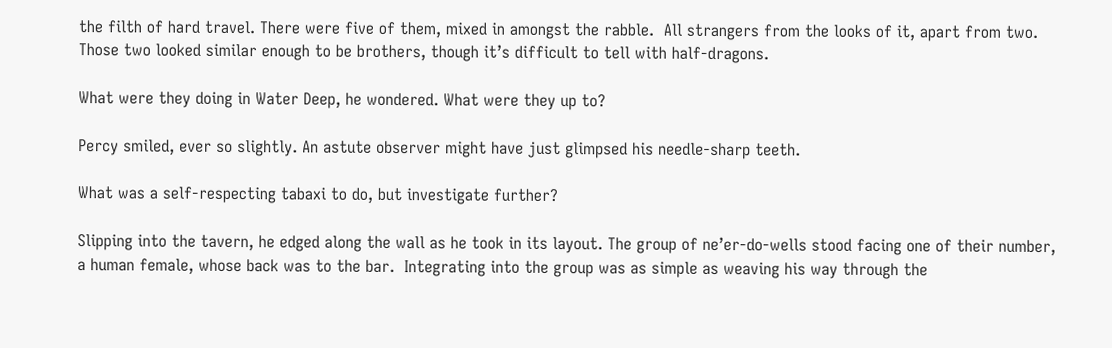the filth of hard travel. There were five of them, mixed in amongst the rabble.  All strangers from the looks of it, apart from two. Those two looked similar enough to be brothers, though it’s difficult to tell with half-dragons.

What were they doing in Water Deep, he wondered. What were they up to?

Percy smiled, ever so slightly. An astute observer might have just glimpsed his needle-sharp teeth.

What was a self-respecting tabaxi to do, but investigate further?

Slipping into the tavern, he edged along the wall as he took in its layout. The group of ne’er-do-wells stood facing one of their number, a human female, whose back was to the bar.  Integrating into the group was as simple as weaving his way through the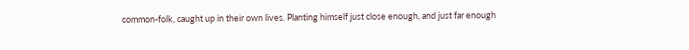common-folk, caught up in their own lives. Planting himself just close enough, and just far enough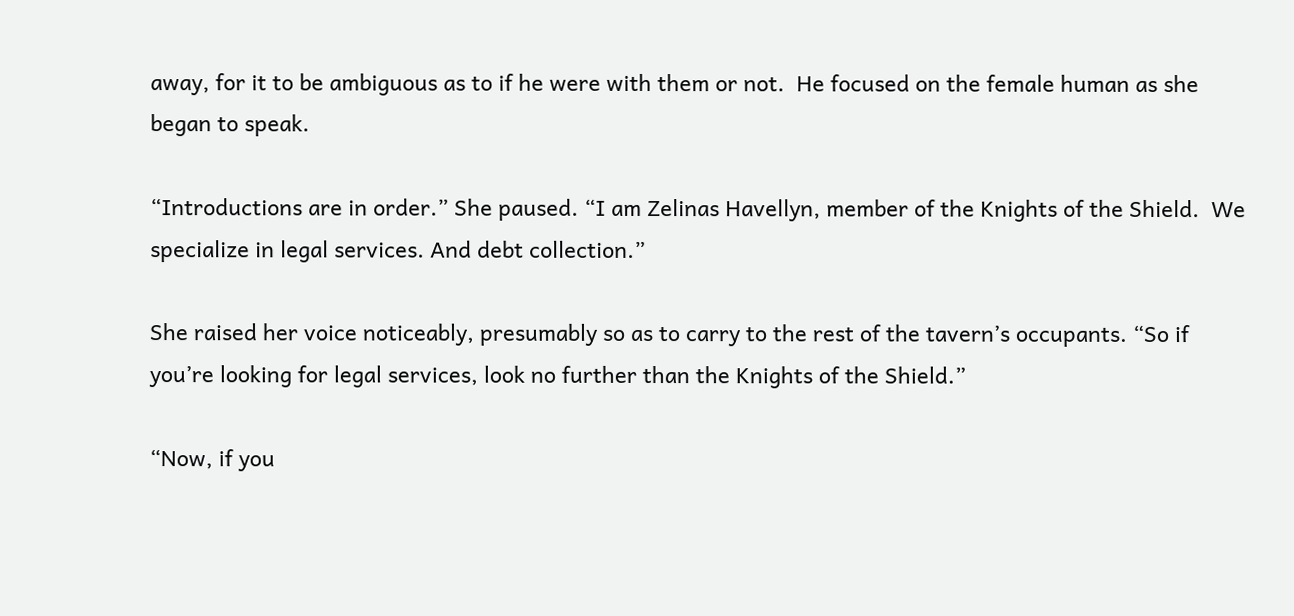away, for it to be ambiguous as to if he were with them or not.  He focused on the female human as she began to speak.

“Introductions are in order.” She paused. “I am Zelinas Havellyn, member of the Knights of the Shield.  We specialize in legal services. And debt collection.”

She raised her voice noticeably, presumably so as to carry to the rest of the tavern’s occupants. “So if you’re looking for legal services, look no further than the Knights of the Shield.”

“Now, if you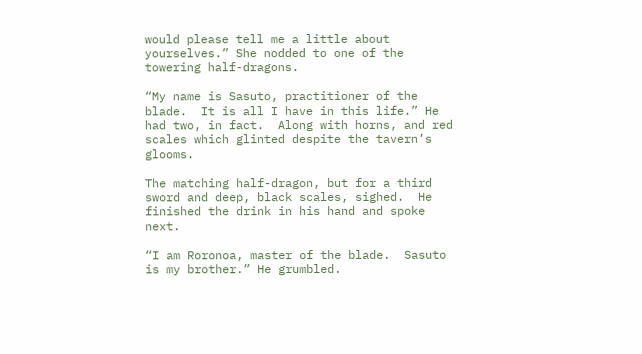would please tell me a little about yourselves.” She nodded to one of the towering half-dragons.

“My name is Sasuto, practitioner of the blade.  It is all I have in this life.” He had two, in fact.  Along with horns, and red scales which glinted despite the tavern’s glooms.

The matching half-dragon, but for a third sword and deep, black scales, sighed.  He finished the drink in his hand and spoke next.

“I am Roronoa, master of the blade.  Sasuto is my brother.” He grumbled.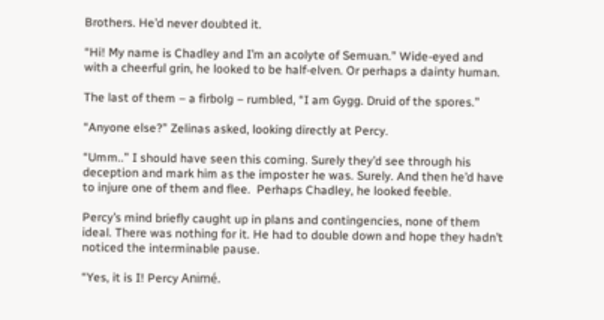Brothers. He’d never doubted it.

“Hi! My name is Chadley and I’m an acolyte of Semuan.” Wide-eyed and with a cheerful grin, he looked to be half-elven. Or perhaps a dainty human.

The last of them – a firbolg – rumbled, “I am Gygg. Druid of the spores.”

“Anyone else?” Zelinas asked, looking directly at Percy.

“Umm..” I should have seen this coming. Surely they’d see through his deception and mark him as the imposter he was. Surely. And then he’d have to injure one of them and flee.  Perhaps Chadley, he looked feeble.

Percy’s mind briefly caught up in plans and contingencies, none of them ideal. There was nothing for it. He had to double down and hope they hadn’t noticed the interminable pause.

“Yes, it is I! Percy Animé.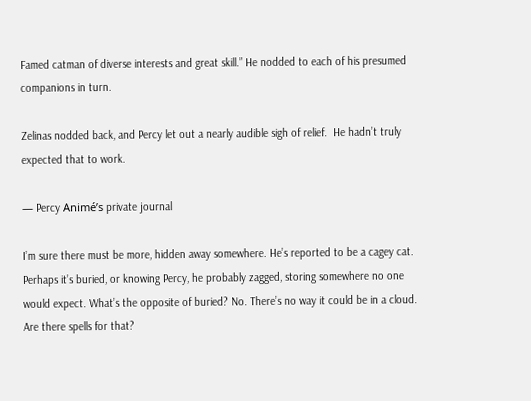Famed catman of diverse interests and great skill.” He nodded to each of his presumed companions in turn.

Zelinas nodded back, and Percy let out a nearly audible sigh of relief.  He hadn’t truly expected that to work.

— Percy Animé’s private journal

I’m sure there must be more, hidden away somewhere. He’s reported to be a cagey cat. Perhaps it’s buried, or knowing Percy, he probably zagged, storing somewhere no one would expect. What’s the opposite of buried? No. There’s no way it could be in a cloud. Are there spells for that?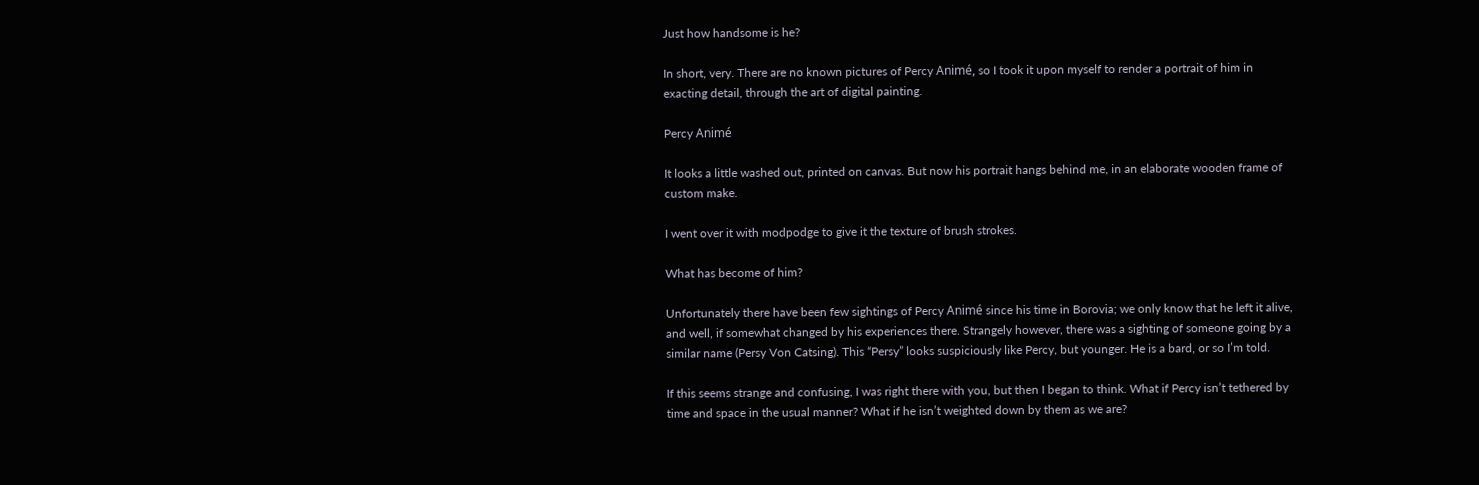Just how handsome is he?

In short, very. There are no known pictures of Percy Animé, so I took it upon myself to render a portrait of him in exacting detail, through the art of digital painting.

Percy Animé

It looks a little washed out, printed on canvas. But now his portrait hangs behind me, in an elaborate wooden frame of custom make.

I went over it with modpodge to give it the texture of brush strokes.

What has become of him?

Unfortunately there have been few sightings of Percy Animé since his time in Borovia; we only know that he left it alive, and well, if somewhat changed by his experiences there. Strangely however, there was a sighting of someone going by a similar name (Persy Von Catsing). This “Persy” looks suspiciously like Percy, but younger. He is a bard, or so I’m told.

If this seems strange and confusing, I was right there with you, but then I began to think. What if Percy isn’t tethered by time and space in the usual manner? What if he isn’t weighted down by them as we are?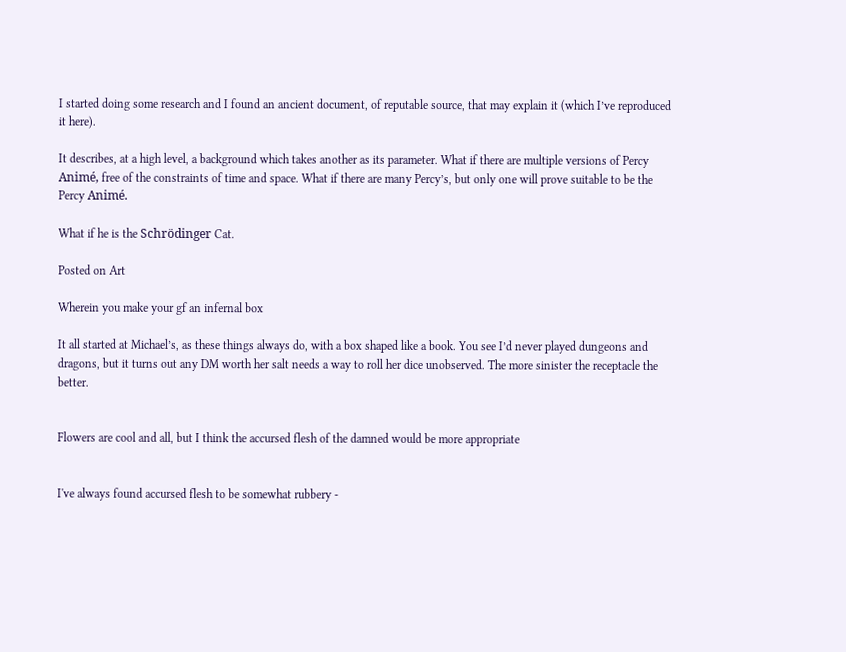I started doing some research and I found an ancient document, of reputable source, that may explain it (which I’ve reproduced it here).

It describes, at a high level, a background which takes another as its parameter. What if there are multiple versions of Percy Animé, free of the constraints of time and space. What if there are many Percy’s, but only one will prove suitable to be the Percy Animé.

What if he is the Schrödinger Cat.

Posted on Art

Wherein you make your gf an infernal box

It all started at Michael’s, as these things always do, with a box shaped like a book. You see I’d never played dungeons and dragons, but it turns out any DM worth her salt needs a way to roll her dice unobserved. The more sinister the receptacle the better.


Flowers are cool and all, but I think the accursed flesh of the damned would be more appropriate


I've always found accursed flesh to be somewhat rubbery -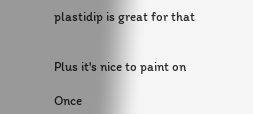plastidip is great for that


Plus it's nice to paint on

Once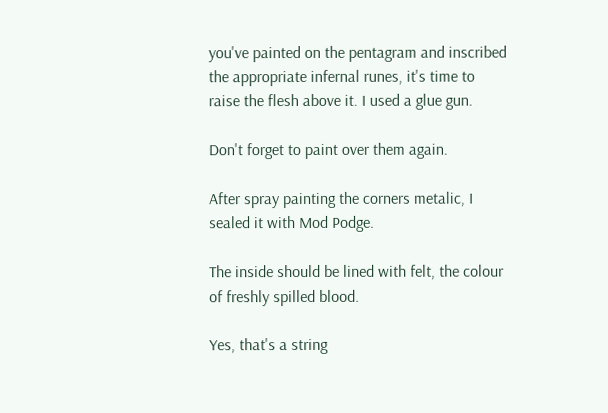you've painted on the pentagram and inscribed the appropriate infernal runes, it's time to raise the flesh above it. I used a glue gun.

Don't forget to paint over them again.

After spray painting the corners metalic, I sealed it with Mod Podge.

The inside should be lined with felt, the colour of freshly spilled blood.

Yes, that's a string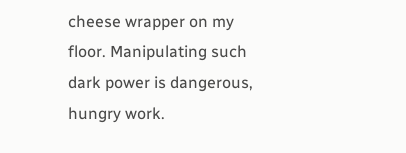cheese wrapper on my floor. Manipulating such dark power is dangerous, hungry work.